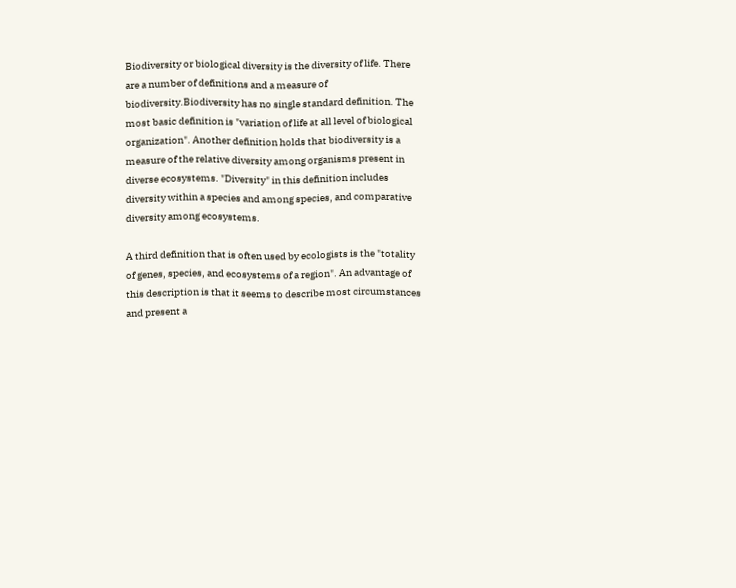Biodiversity or biological diversity is the diversity of life. There are a number of definitions and a measure of biodiversity.Biodiversity has no single standard definition. The most basic definition is "variation of life at all level of biological organization". Another definition holds that biodiversity is a measure of the relative diversity among organisms present in diverse ecosystems. "Diversity" in this definition includes diversity within a species and among species, and comparative diversity among ecosystems.

A third definition that is often used by ecologists is the "totality of genes, species, and ecosystems of a region". An advantage of this description is that it seems to describe most circumstances and present a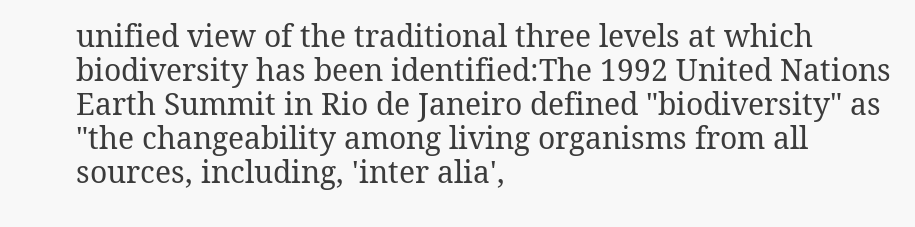unified view of the traditional three levels at which biodiversity has been identified:The 1992 United Nations Earth Summit in Rio de Janeiro defined "biodiversity" as "the changeability among living organisms from all sources, including, 'inter alia',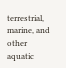terrestrial, marine, and other aquatic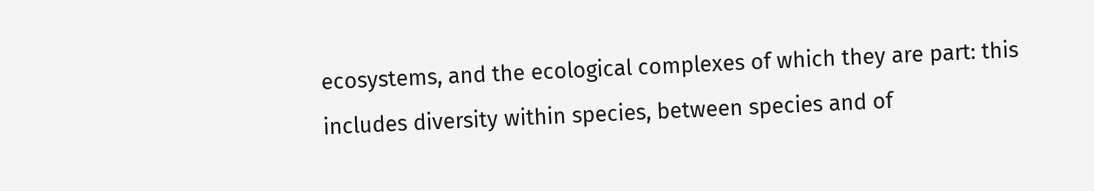ecosystems, and the ecological complexes of which they are part: this includes diversity within species, between species and of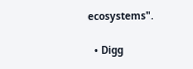ecosystems".

  • Digg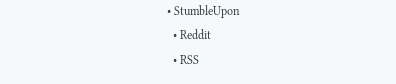• StumbleUpon
  • Reddit
  • RSS